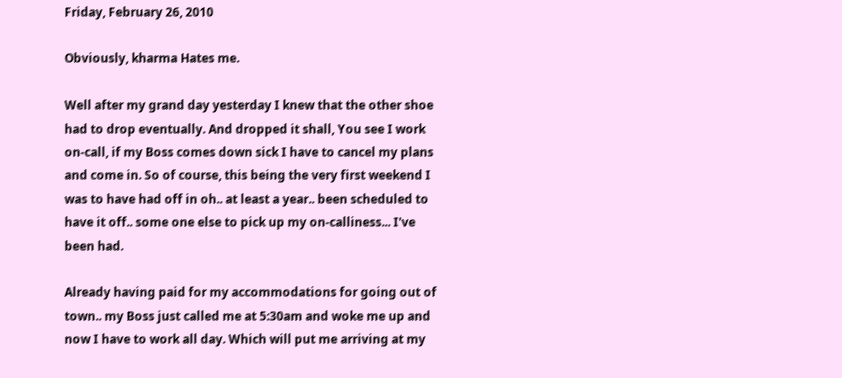Friday, February 26, 2010

Obviously, kharma Hates me.

Well after my grand day yesterday I knew that the other shoe had to drop eventually. And dropped it shall, You see I work on-call, if my Boss comes down sick I have to cancel my plans and come in. So of course, this being the very first weekend I was to have had off in oh.. at least a year.. been scheduled to have it off.. some one else to pick up my on-calliness... I've been had.

Already having paid for my accommodations for going out of town.. my Boss just called me at 5:30am and woke me up and now I have to work all day. Which will put me arriving at my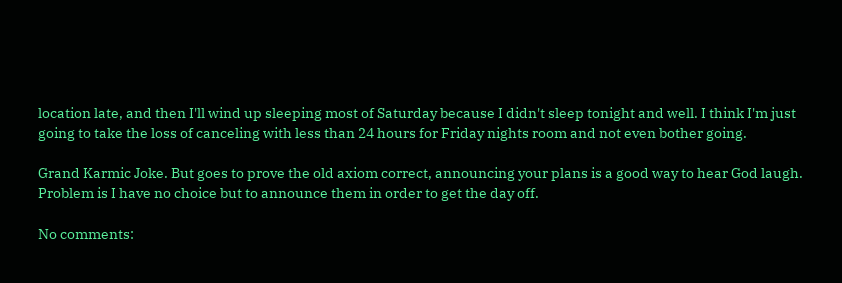location late, and then I'll wind up sleeping most of Saturday because I didn't sleep tonight and well. I think I'm just going to take the loss of canceling with less than 24 hours for Friday nights room and not even bother going.

Grand Karmic Joke. But goes to prove the old axiom correct, announcing your plans is a good way to hear God laugh. Problem is I have no choice but to announce them in order to get the day off.

No comments: